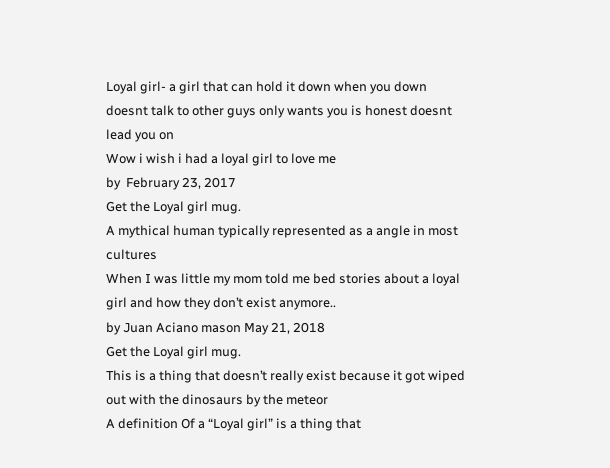Loyal girl- a girl that can hold it down when you down doesnt talk to other guys only wants you is honest doesnt lead you on
Wow i wish i had a loyal girl to love me
by  February 23, 2017
Get the Loyal girl mug.
A mythical human typically represented as a angle in most cultures
When I was little my mom told me bed stories about a loyal girl and how they don’t exist anymore..
by Juan Aciano mason May 21, 2018
Get the Loyal girl mug.
This is a thing that doesn’t really exist because it got wiped out with the dinosaurs by the meteor
A definition Of a “Loyal girl” is a thing that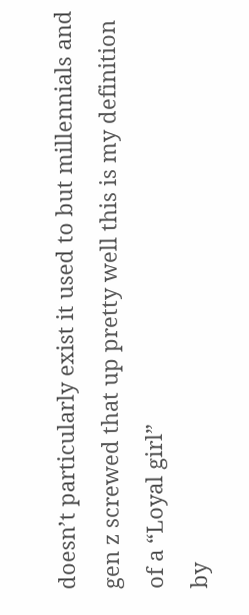doesn’t particularly exist it used to but millennials and gen z screwed that up pretty well this is my definition of a “Loyal girl”
by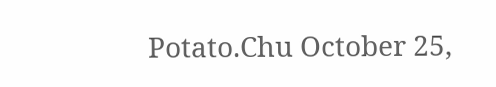Potato.Chu October 25,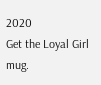2020
Get the Loyal Girl mug.